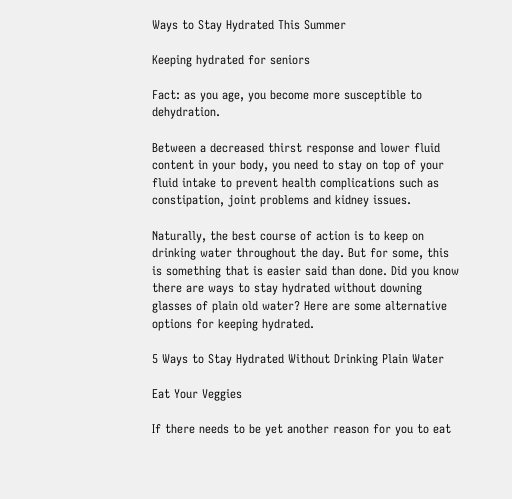Ways to Stay Hydrated This Summer

Keeping hydrated for seniors

Fact: as you age, you become more susceptible to dehydration.

Between a decreased thirst response and lower fluid content in your body, you need to stay on top of your fluid intake to prevent health complications such as constipation, joint problems and kidney issues.

Naturally, the best course of action is to keep on drinking water throughout the day. But for some, this is something that is easier said than done. Did you know there are ways to stay hydrated without downing glasses of plain old water? Here are some alternative options for keeping hydrated.

5 Ways to Stay Hydrated Without Drinking Plain Water

Eat Your Veggies

If there needs to be yet another reason for you to eat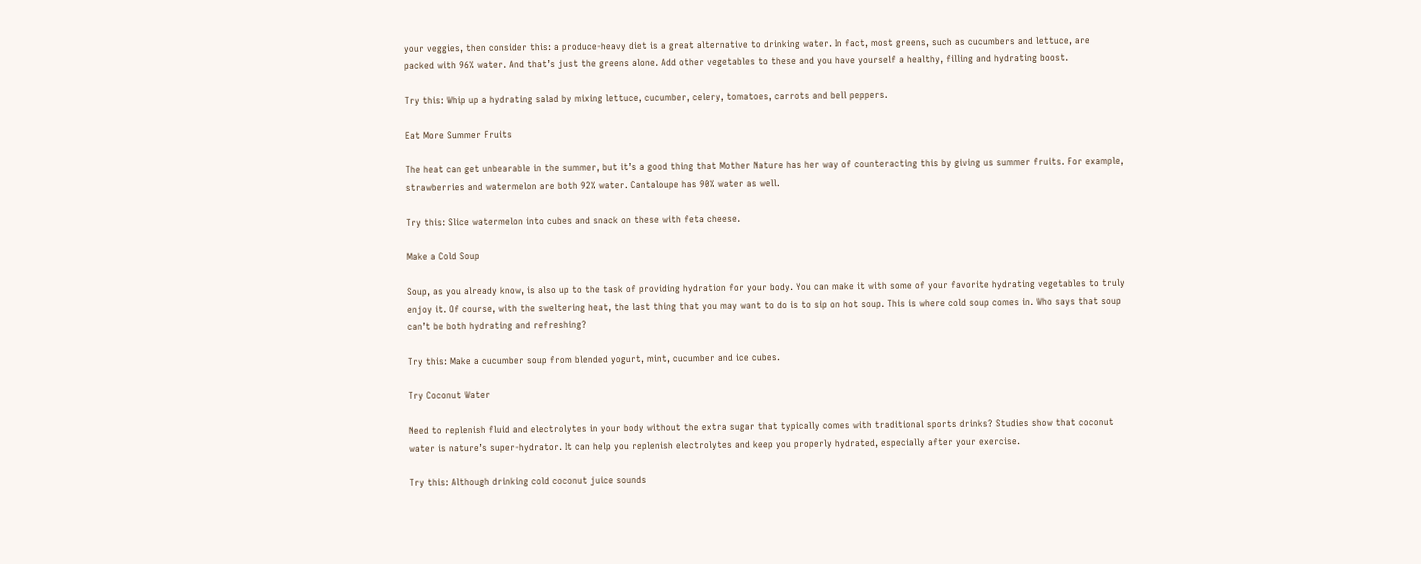your veggies, then consider this: a produce-heavy diet is a great alternative to drinking water. In fact, most greens, such as cucumbers and lettuce, are packed with 96% water. And that’s just the greens alone. Add other vegetables to these and you have yourself a healthy, filling and hydrating boost.

Try this: Whip up a hydrating salad by mixing lettuce, cucumber, celery, tomatoes, carrots and bell peppers.

Eat More Summer Fruits

The heat can get unbearable in the summer, but it’s a good thing that Mother Nature has her way of counteracting this by giving us summer fruits. For example, strawberries and watermelon are both 92% water. Cantaloupe has 90% water as well.

Try this: Slice watermelon into cubes and snack on these with feta cheese.

Make a Cold Soup

Soup, as you already know, is also up to the task of providing hydration for your body. You can make it with some of your favorite hydrating vegetables to truly enjoy it. Of course, with the sweltering heat, the last thing that you may want to do is to sip on hot soup. This is where cold soup comes in. Who says that soup can’t be both hydrating and refreshing?

Try this: Make a cucumber soup from blended yogurt, mint, cucumber and ice cubes.

Try Coconut Water

Need to replenish fluid and electrolytes in your body without the extra sugar that typically comes with traditional sports drinks? Studies show that coconut water is nature’s super-hydrator. It can help you replenish electrolytes and keep you properly hydrated, especially after your exercise.

Try this: Although drinking cold coconut juice sounds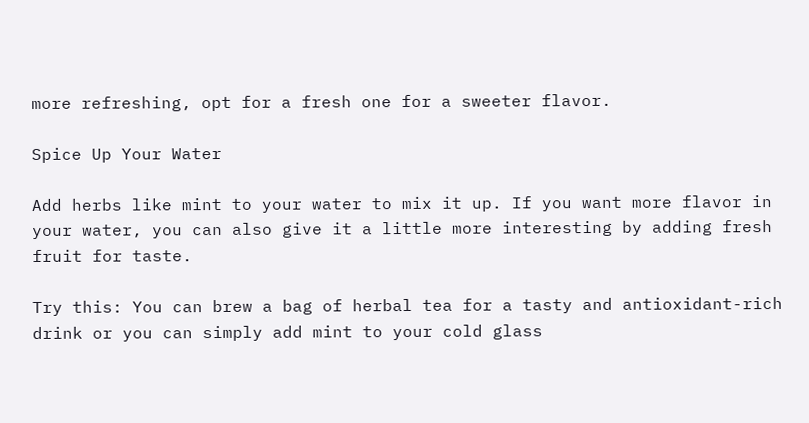more refreshing, opt for a fresh one for a sweeter flavor.

Spice Up Your Water

Add herbs like mint to your water to mix it up. If you want more flavor in your water, you can also give it a little more interesting by adding fresh fruit for taste.

Try this: You can brew a bag of herbal tea for a tasty and antioxidant-rich drink or you can simply add mint to your cold glass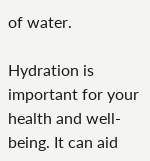of water.

Hydration is important for your health and well-being. It can aid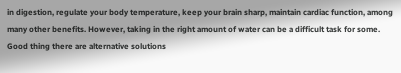in digestion, regulate your body temperature, keep your brain sharp, maintain cardiac function, among many other benefits. However, taking in the right amount of water can be a difficult task for some. Good thing there are alternative solutions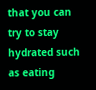that you can try to stay hydrated such as eating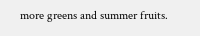more greens and summer fruits.